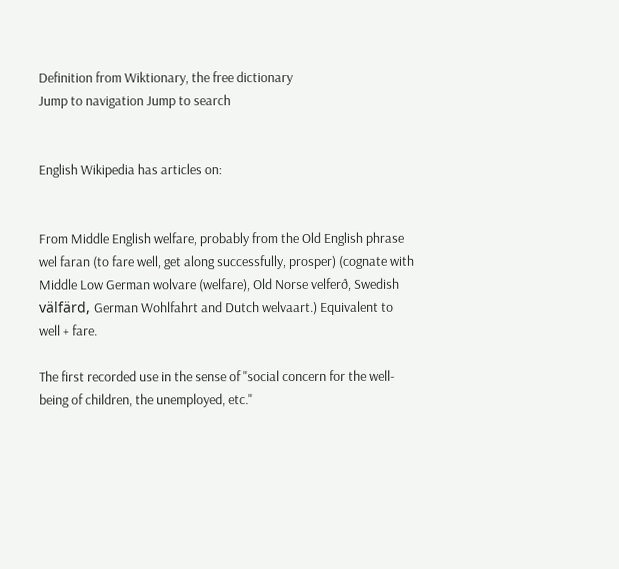Definition from Wiktionary, the free dictionary
Jump to navigation Jump to search


English Wikipedia has articles on:


From Middle English welfare, probably from the Old English phrase wel faran (to fare well, get along successfully, prosper) (cognate with Middle Low German wolvare (welfare), Old Norse velferð, Swedish välfärd, German Wohlfahrt and Dutch welvaart.) Equivalent to well + fare.

The first recorded use in the sense of "social concern for the well-being of children, the unemployed, etc."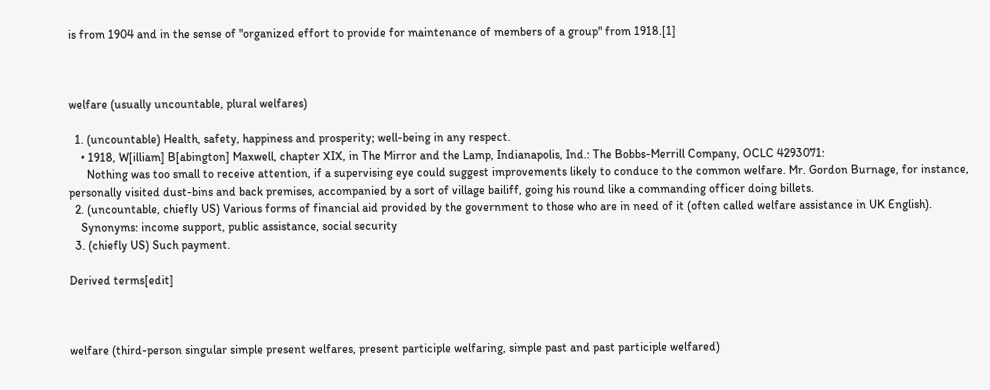is from 1904 and in the sense of "organized effort to provide for maintenance of members of a group" from 1918.[1]



welfare (usually uncountable, plural welfares)

  1. (uncountable) Health, safety, happiness and prosperity; well-being in any respect.
    • 1918, W[illiam] B[abington] Maxwell, chapter XIX, in The Mirror and the Lamp, Indianapolis, Ind.: The Bobbs-Merrill Company, OCLC 4293071:
      Nothing was too small to receive attention, if a supervising eye could suggest improvements likely to conduce to the common welfare. Mr. Gordon Burnage, for instance, personally visited dust-bins and back premises, accompanied by a sort of village bailiff, going his round like a commanding officer doing billets.
  2. (uncountable, chiefly US) Various forms of financial aid provided by the government to those who are in need of it (often called welfare assistance in UK English).
    Synonyms: income support, public assistance, social security
  3. (chiefly US) Such payment.

Derived terms[edit]



welfare (third-person singular simple present welfares, present participle welfaring, simple past and past participle welfared)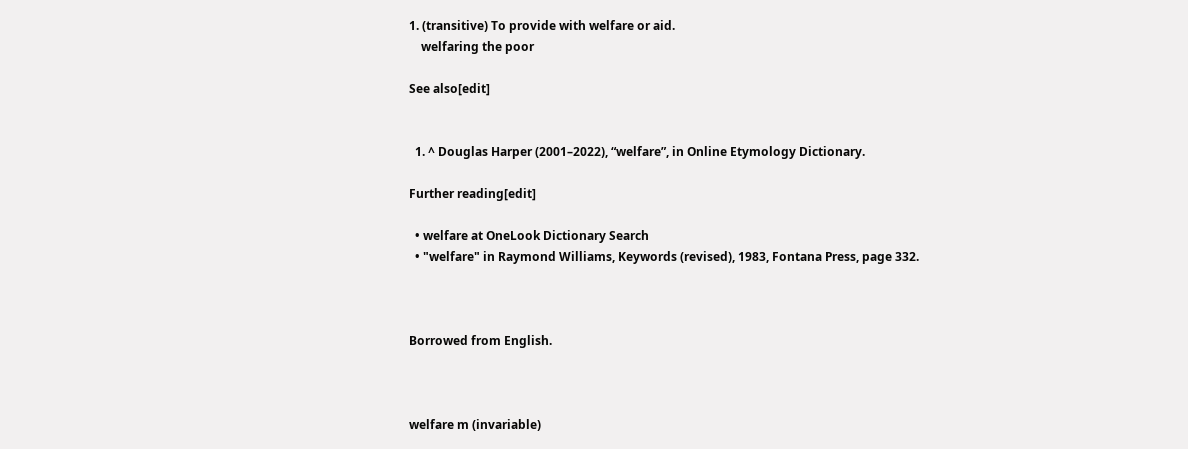1. (transitive) To provide with welfare or aid.
    welfaring the poor

See also[edit]


  1. ^ Douglas Harper (2001–2022), “welfare”, in Online Etymology Dictionary.

Further reading[edit]

  • welfare at OneLook Dictionary Search
  • "welfare" in Raymond Williams, Keywords (revised), 1983, Fontana Press, page 332.



Borrowed from English.



welfare m (invariable)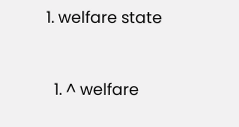1. welfare state


  1. ^ welfare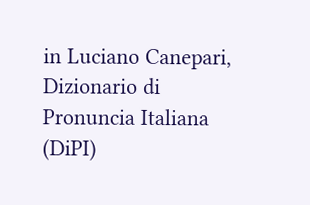in Luciano Canepari, Dizionario di Pronuncia Italiana (DiPI)